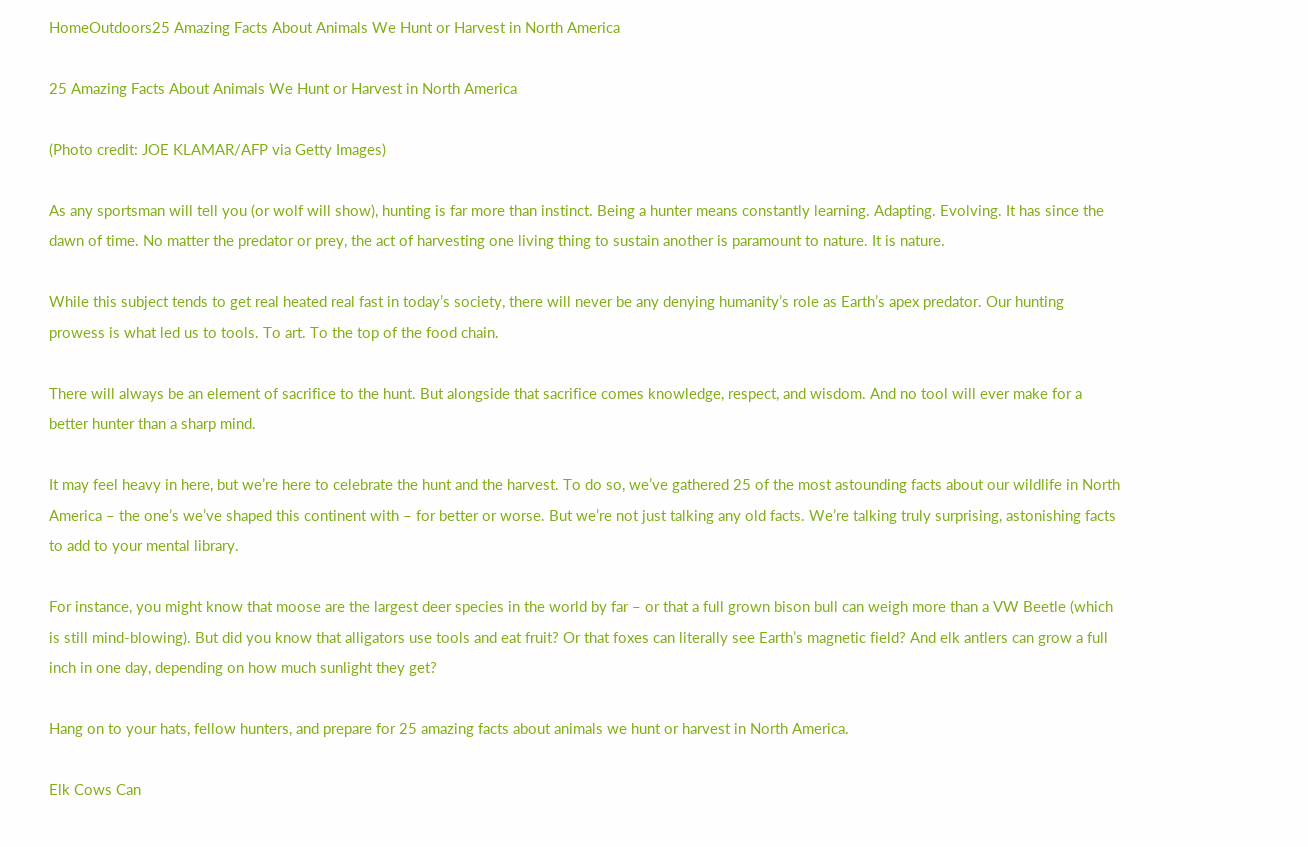HomeOutdoors25 Amazing Facts About Animals We Hunt or Harvest in North America

25 Amazing Facts About Animals We Hunt or Harvest in North America

(Photo credit: JOE KLAMAR/AFP via Getty Images)

As any sportsman will tell you (or wolf will show), hunting is far more than instinct. Being a hunter means constantly learning. Adapting. Evolving. It has since the dawn of time. No matter the predator or prey, the act of harvesting one living thing to sustain another is paramount to nature. It is nature.

While this subject tends to get real heated real fast in today’s society, there will never be any denying humanity’s role as Earth’s apex predator. Our hunting prowess is what led us to tools. To art. To the top of the food chain.

There will always be an element of sacrifice to the hunt. But alongside that sacrifice comes knowledge, respect, and wisdom. And no tool will ever make for a better hunter than a sharp mind.

It may feel heavy in here, but we’re here to celebrate the hunt and the harvest. To do so, we’ve gathered 25 of the most astounding facts about our wildlife in North America – the one’s we’ve shaped this continent with – for better or worse. But we’re not just talking any old facts. We’re talking truly surprising, astonishing facts to add to your mental library.

For instance, you might know that moose are the largest deer species in the world by far – or that a full grown bison bull can weigh more than a VW Beetle (which is still mind-blowing). But did you know that alligators use tools and eat fruit? Or that foxes can literally see Earth’s magnetic field? And elk antlers can grow a full inch in one day, depending on how much sunlight they get?

Hang on to your hats, fellow hunters, and prepare for 25 amazing facts about animals we hunt or harvest in North America.

Elk Cows Can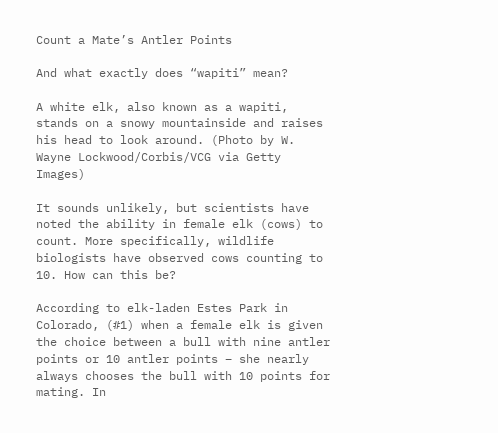Count a Mate’s Antler Points

And what exactly does “wapiti” mean?

A white elk, also known as a wapiti, stands on a snowy mountainside and raises his head to look around. (Photo by W. Wayne Lockwood/Corbis/VCG via Getty Images)

It sounds unlikely, but scientists have noted the ability in female elk (cows) to count. More specifically, wildlife biologists have observed cows counting to 10. How can this be?

According to elk-laden Estes Park in Colorado, (#1) when a female elk is given the choice between a bull with nine antler points or 10 antler points – she nearly always chooses the bull with 10 points for mating. In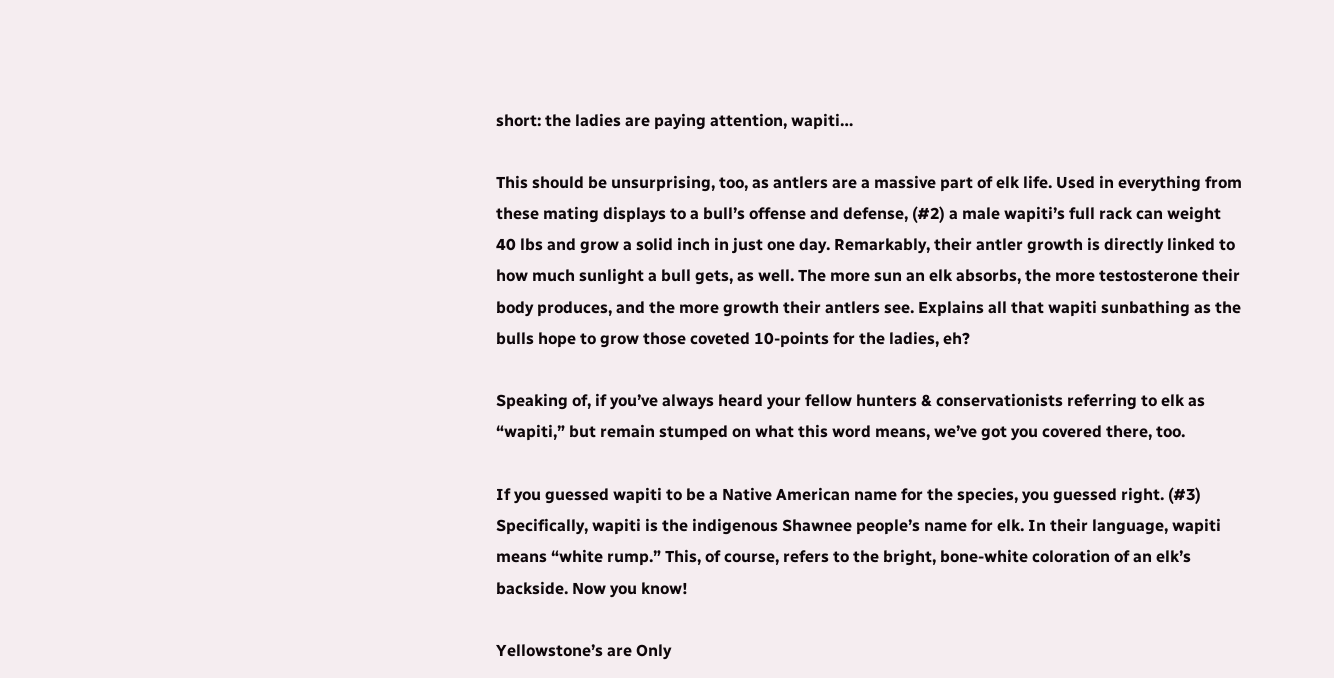short: the ladies are paying attention, wapiti…

This should be unsurprising, too, as antlers are a massive part of elk life. Used in everything from these mating displays to a bull’s offense and defense, (#2) a male wapiti’s full rack can weight 40 lbs and grow a solid inch in just one day. Remarkably, their antler growth is directly linked to how much sunlight a bull gets, as well. The more sun an elk absorbs, the more testosterone their body produces, and the more growth their antlers see. Explains all that wapiti sunbathing as the bulls hope to grow those coveted 10-points for the ladies, eh?

Speaking of, if you’ve always heard your fellow hunters & conservationists referring to elk as “wapiti,” but remain stumped on what this word means, we’ve got you covered there, too.

If you guessed wapiti to be a Native American name for the species, you guessed right. (#3) Specifically, wapiti is the indigenous Shawnee people’s name for elk. In their language, wapiti means “white rump.” This, of course, refers to the bright, bone-white coloration of an elk’s backside. Now you know!

Yellowstone’s are Only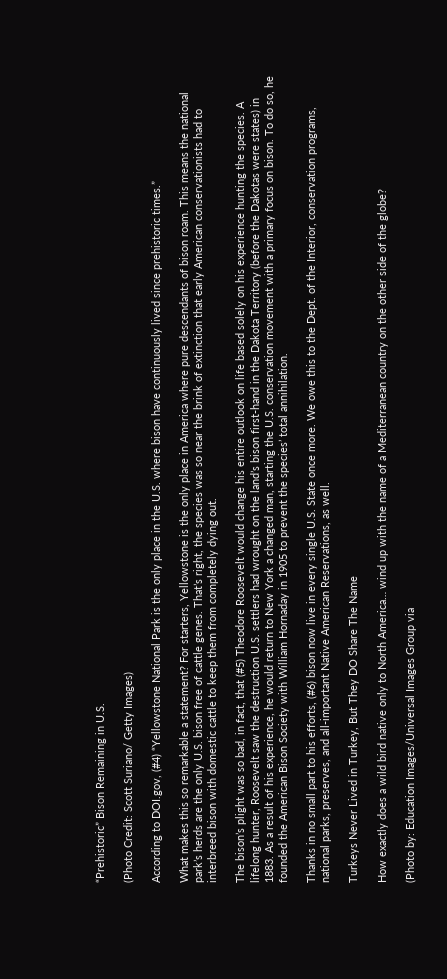“Prehistoric” Bison Remaining in U.S.

(Photo Credit: Scott Suriano/ Getty Images)

According to DOI.gov, (#4) “Yellowstone National Park is the only place in the U.S. where bison have continuously lived since prehistoric times.”

What makes this so remarkable a statement? For starters, Yellowstone is the only place in America where pure descendants of bison roam. This means the national park’s herds are the only U.S. bison free of cattle genes. That’s right, the species was so near the brink of extinction that early American conservationists had to interbreed bison with domestic cattle to keep them from completely dying out.

The bison’s plight was so bad, in fact, that (#5) Theodore Roosevelt would change his entire outlook on life based solely on his experience hunting the species. A lifelong hunter, Roosevelt saw the destruction U.S. settlers had wrought on the land’s bison first-hand in the Dakota Territory (before the Dakotas were states) in 1883. As a result of his experience, he would return to New York a changed man, starting the U.S. conservation movement with a primary focus on bison. To do so, he founded the American Bison Society with William Hornaday in 1905 to prevent the species’ total annihilation.

Thanks in no small part to his efforts, (#6) bison now live in every single U.S. State once more. We owe this to the Dept. of the Interior, conservation programs, national parks, preserves, and all-important Native American Reservations, as well.

Turkeys Never Lived in Turkey, But They DO Share The Name

How exactly does a wild bird native only to North America… wind up with the name of a Mediterranean country on the other side of the globe?

(Photo by: Education Images/Universal Images Group via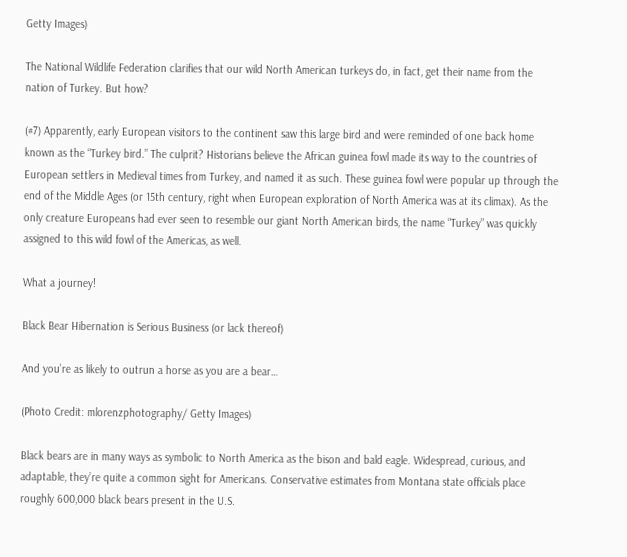Getty Images)

The National Wildlife Federation clarifies that our wild North American turkeys do, in fact, get their name from the nation of Turkey. But how?

(#7) Apparently, early European visitors to the continent saw this large bird and were reminded of one back home known as the “Turkey bird.” The culprit? Historians believe the African guinea fowl made its way to the countries of European settlers in Medieval times from Turkey, and named it as such. These guinea fowl were popular up through the end of the Middle Ages (or 15th century, right when European exploration of North America was at its climax). As the only creature Europeans had ever seen to resemble our giant North American birds, the name “Turkey” was quickly assigned to this wild fowl of the Americas, as well.

What a journey!

Black Bear Hibernation is Serious Business (or lack thereof)

And you’re as likely to outrun a horse as you are a bear…

(Photo Credit: mlorenzphotography/ Getty Images)

Black bears are in many ways as symbolic to North America as the bison and bald eagle. Widespread, curious, and adaptable, they’re quite a common sight for Americans. Conservative estimates from Montana state officials place roughly 600,000 black bears present in the U.S.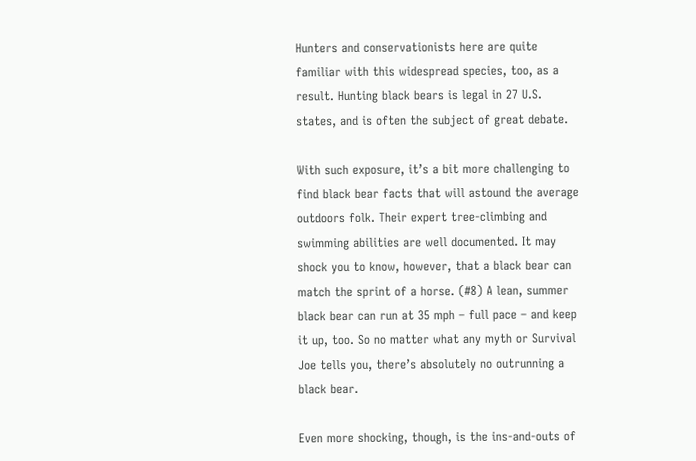Hunters and conservationists here are quite familiar with this widespread species, too, as a result. Hunting black bears is legal in 27 U.S. states, and is often the subject of great debate.

With such exposure, it’s a bit more challenging to find black bear facts that will astound the average outdoors folk. Their expert tree-climbing and swimming abilities are well documented. It may shock you to know, however, that a black bear can match the sprint of a horse. (#8) A lean, summer black bear can run at 35 mph – full pace – and keep it up, too. So no matter what any myth or Survival Joe tells you, there’s absolutely no outrunning a black bear.

Even more shocking, though, is the ins-and-outs of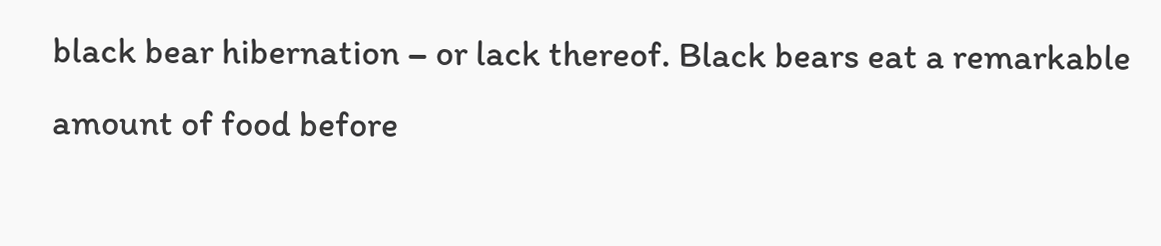black bear hibernation – or lack thereof. Black bears eat a remarkable amount of food before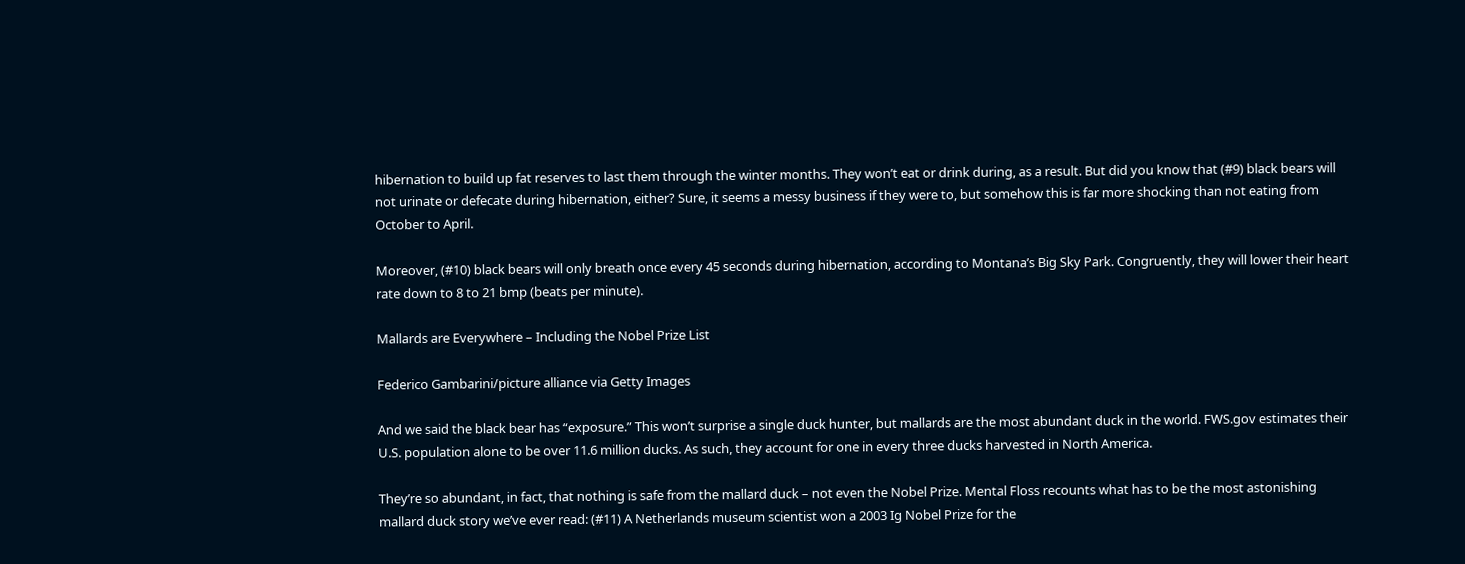hibernation to build up fat reserves to last them through the winter months. They won’t eat or drink during, as a result. But did you know that (#9) black bears will not urinate or defecate during hibernation, either? Sure, it seems a messy business if they were to, but somehow this is far more shocking than not eating from October to April.

Moreover, (#10) black bears will only breath once every 45 seconds during hibernation, according to Montana’s Big Sky Park. Congruently, they will lower their heart rate down to 8 to 21 bmp (beats per minute).

Mallards are Everywhere – Including the Nobel Prize List

Federico Gambarini/picture alliance via Getty Images

And we said the black bear has “exposure.” This won’t surprise a single duck hunter, but mallards are the most abundant duck in the world. FWS.gov estimates their U.S. population alone to be over 11.6 million ducks. As such, they account for one in every three ducks harvested in North America.

They’re so abundant, in fact, that nothing is safe from the mallard duck – not even the Nobel Prize. Mental Floss recounts what has to be the most astonishing mallard duck story we’ve ever read: (#11) A Netherlands museum scientist won a 2003 Ig Nobel Prize for the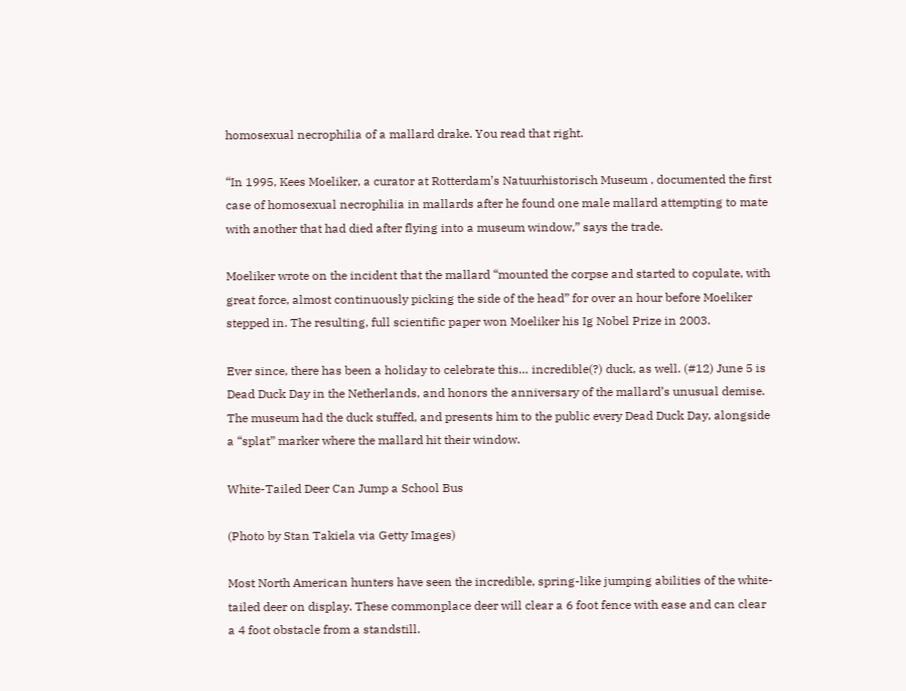homosexual necrophilia of a mallard drake. You read that right.

“In 1995, Kees Moeliker, a curator at Rotterdam’s Natuurhistorisch Museum , documented the first case of homosexual necrophilia in mallards after he found one male mallard attempting to mate with another that had died after flying into a museum window,” says the trade.

Moeliker wrote on the incident that the mallard “mounted the corpse and started to copulate, with great force, almost continuously picking the side of the head” for over an hour before Moeliker stepped in. The resulting, full scientific paper won Moeliker his Ig Nobel Prize in 2003.

Ever since, there has been a holiday to celebrate this… incredible(?) duck, as well. (#12) June 5 is Dead Duck Day in the Netherlands, and honors the anniversary of the mallard’s unusual demise. The museum had the duck stuffed, and presents him to the public every Dead Duck Day, alongside a “splat” marker where the mallard hit their window.

White-Tailed Deer Can Jump a School Bus

(Photo by Stan Takiela via Getty Images)

Most North American hunters have seen the incredible, spring-like jumping abilities of the white-tailed deer on display. These commonplace deer will clear a 6 foot fence with ease and can clear a 4 foot obstacle from a standstill.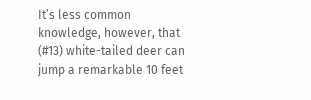It’s less common knowledge, however, that (#13) white-tailed deer can jump a remarkable 10 feet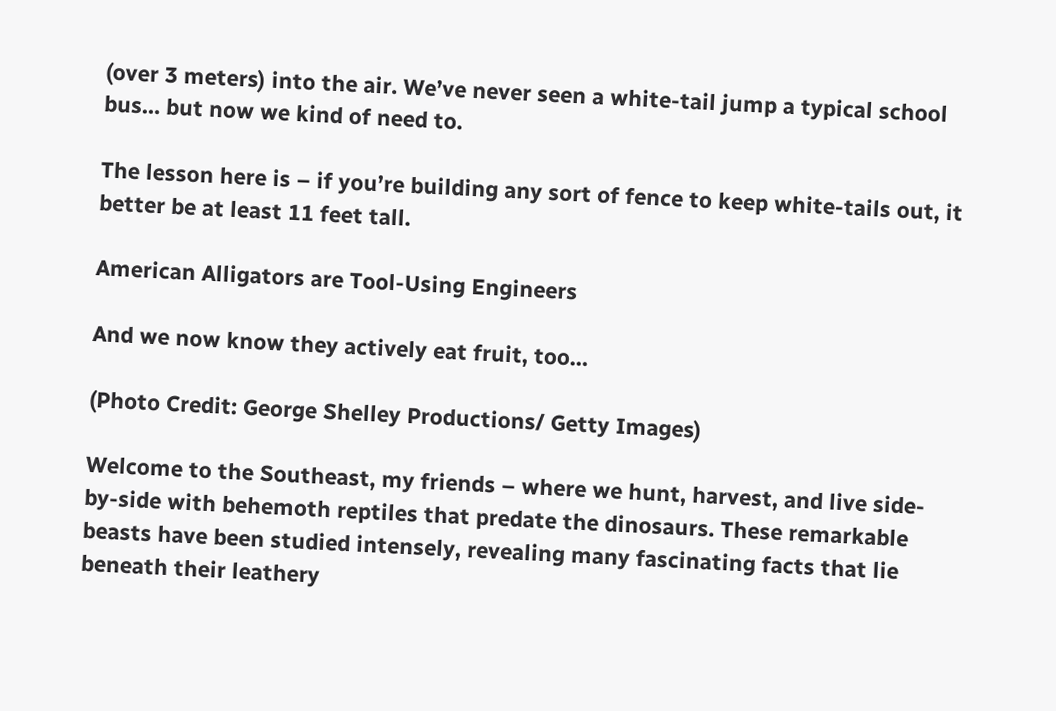(over 3 meters) into the air. We’ve never seen a white-tail jump a typical school bus… but now we kind of need to.

The lesson here is – if you’re building any sort of fence to keep white-tails out, it better be at least 11 feet tall.

American Alligators are Tool-Using Engineers

And we now know they actively eat fruit, too…

(Photo Credit: George Shelley Productions/ Getty Images)

Welcome to the Southeast, my friends – where we hunt, harvest, and live side-by-side with behemoth reptiles that predate the dinosaurs. These remarkable beasts have been studied intensely, revealing many fascinating facts that lie beneath their leathery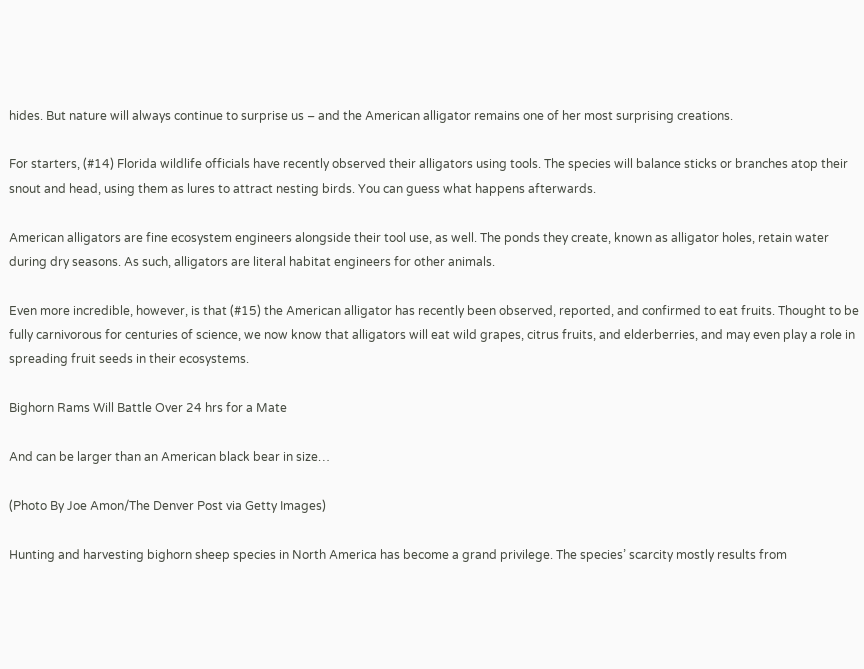hides. But nature will always continue to surprise us – and the American alligator remains one of her most surprising creations.

For starters, (#14) Florida wildlife officials have recently observed their alligators using tools. The species will balance sticks or branches atop their snout and head, using them as lures to attract nesting birds. You can guess what happens afterwards.

American alligators are fine ecosystem engineers alongside their tool use, as well. The ponds they create, known as alligator holes, retain water during dry seasons. As such, alligators are literal habitat engineers for other animals.

Even more incredible, however, is that (#15) the American alligator has recently been observed, reported, and confirmed to eat fruits. Thought to be fully carnivorous for centuries of science, we now know that alligators will eat wild grapes, citrus fruits, and elderberries, and may even play a role in spreading fruit seeds in their ecosystems.

Bighorn Rams Will Battle Over 24 hrs for a Mate

And can be larger than an American black bear in size…

(Photo By Joe Amon/The Denver Post via Getty Images)

Hunting and harvesting bighorn sheep species in North America has become a grand privilege. The species’ scarcity mostly results from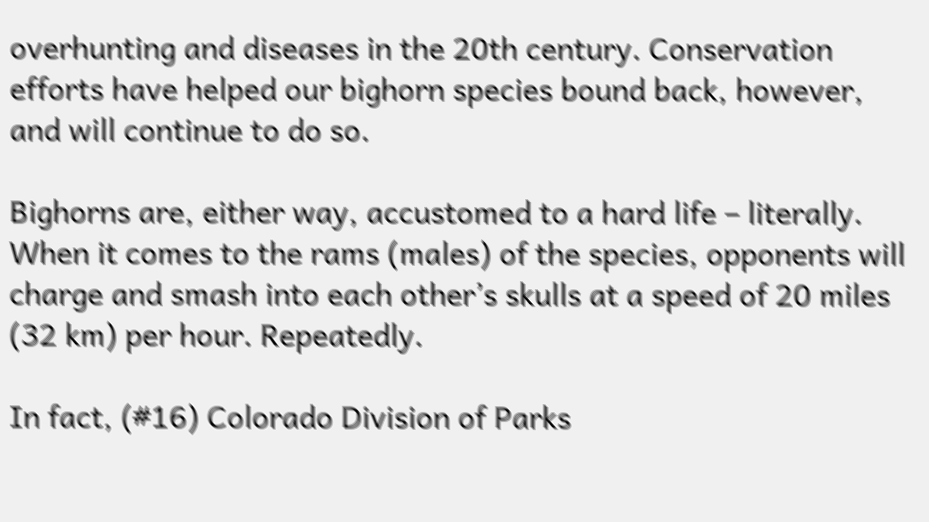overhunting and diseases in the 20th century. Conservation efforts have helped our bighorn species bound back, however, and will continue to do so.

Bighorns are, either way, accustomed to a hard life – literally. When it comes to the rams (males) of the species, opponents will charge and smash into each other’s skulls at a speed of 20 miles (32 km) per hour. Repeatedly.

In fact, (#16) Colorado Division of Parks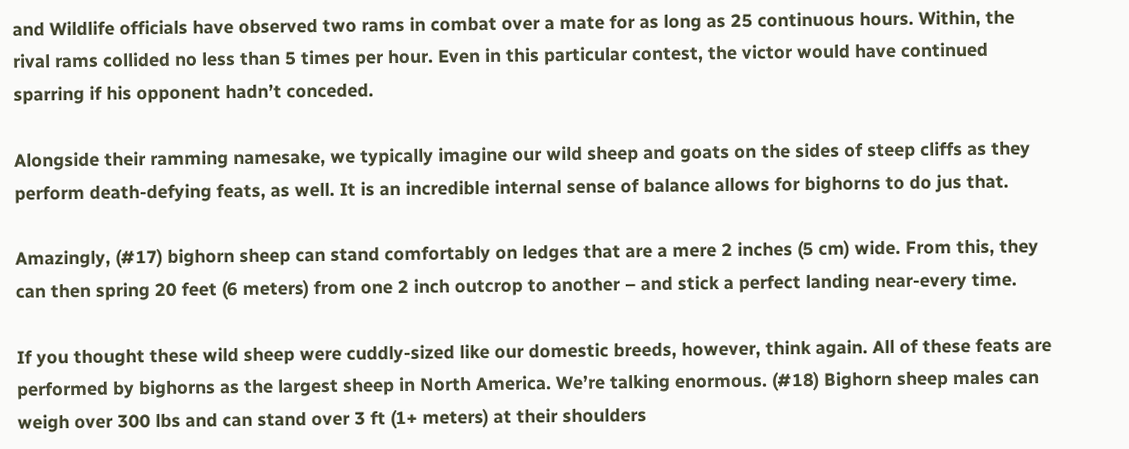and Wildlife officials have observed two rams in combat over a mate for as long as 25 continuous hours. Within, the rival rams collided no less than 5 times per hour. Even in this particular contest, the victor would have continued sparring if his opponent hadn’t conceded.

Alongside their ramming namesake, we typically imagine our wild sheep and goats on the sides of steep cliffs as they perform death-defying feats, as well. It is an incredible internal sense of balance allows for bighorns to do jus that.

Amazingly, (#17) bighorn sheep can stand comfortably on ledges that are a mere 2 inches (5 cm) wide. From this, they can then spring 20 feet (6 meters) from one 2 inch outcrop to another – and stick a perfect landing near-every time.

If you thought these wild sheep were cuddly-sized like our domestic breeds, however, think again. All of these feats are performed by bighorns as the largest sheep in North America. We’re talking enormous. (#18) Bighorn sheep males can weigh over 300 lbs and can stand over 3 ft (1+ meters) at their shoulders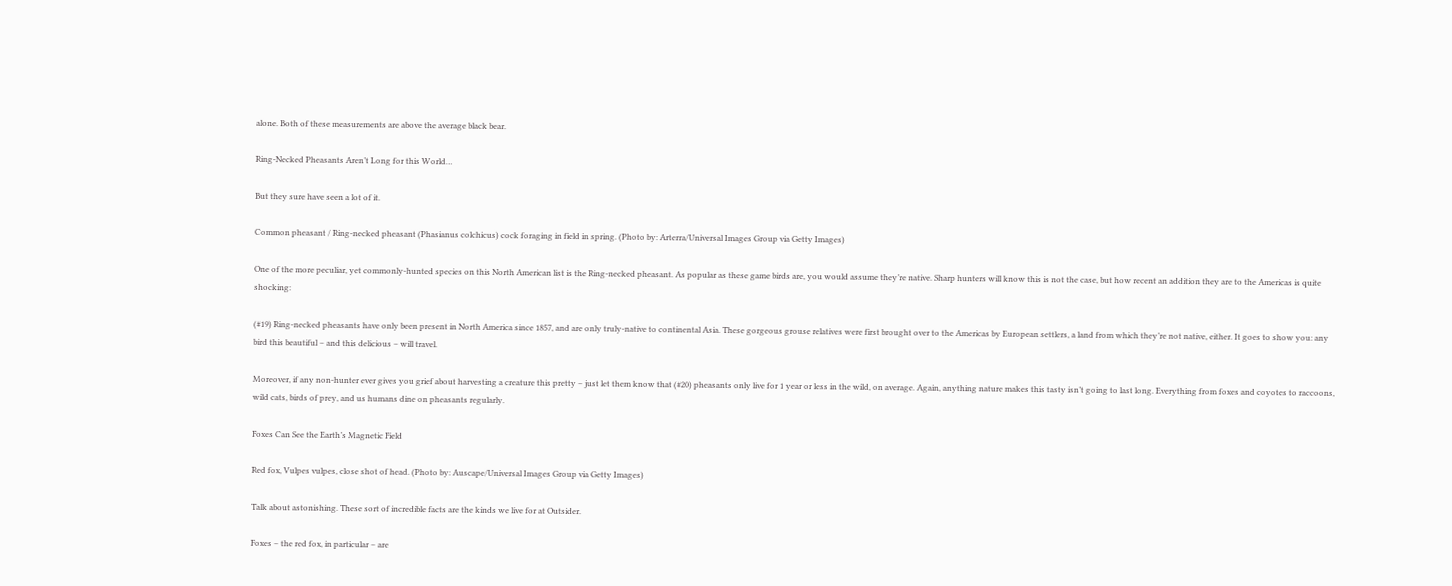alone. Both of these measurements are above the average black bear.

Ring-Necked Pheasants Aren’t Long for this World…

But they sure have seen a lot of it.

Common pheasant / Ring-necked pheasant (Phasianus colchicus) cock foraging in field in spring. (Photo by: Arterra/Universal Images Group via Getty Images)

One of the more peculiar, yet commonly-hunted species on this North American list is the Ring-necked pheasant. As popular as these game birds are, you would assume they’re native. Sharp hunters will know this is not the case, but how recent an addition they are to the Americas is quite shocking:

(#19) Ring-necked pheasants have only been present in North America since 1857, and are only truly-native to continental Asia. These gorgeous grouse relatives were first brought over to the Americas by European settlers, a land from which they’re not native, either. It goes to show you: any bird this beautiful – and this delicious – will travel.

Moreover, if any non-hunter ever gives you grief about harvesting a creature this pretty – just let them know that (#20) pheasants only live for 1 year or less in the wild, on average. Again, anything nature makes this tasty isn’t going to last long. Everything from foxes and coyotes to raccoons, wild cats, birds of prey, and us humans dine on pheasants regularly.

Foxes Can See the Earth’s Magnetic Field

Red fox, Vulpes vulpes, close shot of head. (Photo by: Auscape/Universal Images Group via Getty Images)

Talk about astonishing. These sort of incredible facts are the kinds we live for at Outsider.

Foxes – the red fox, in particular – are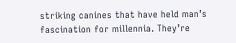striking canines that have held man’s fascination for millennia. They’re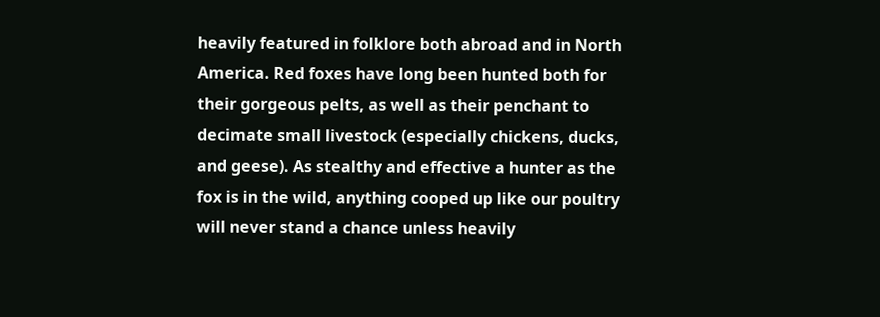heavily featured in folklore both abroad and in North America. Red foxes have long been hunted both for their gorgeous pelts, as well as their penchant to decimate small livestock (especially chickens, ducks, and geese). As stealthy and effective a hunter as the fox is in the wild, anything cooped up like our poultry will never stand a chance unless heavily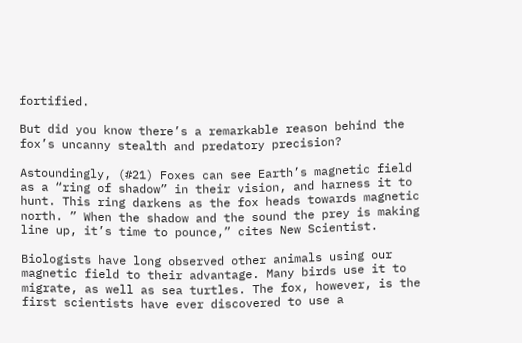fortified.

But did you know there’s a remarkable reason behind the fox’s uncanny stealth and predatory precision?

Astoundingly, (#21) Foxes can see Earth’s magnetic field as a “ring of shadow” in their vision, and harness it to hunt. This ring darkens as the fox heads towards magnetic north. ” When the shadow and the sound the prey is making line up, it’s time to pounce,” cites New Scientist.

Biologists have long observed other animals using our magnetic field to their advantage. Many birds use it to migrate, as well as sea turtles. The fox, however, is the first scientists have ever discovered to use a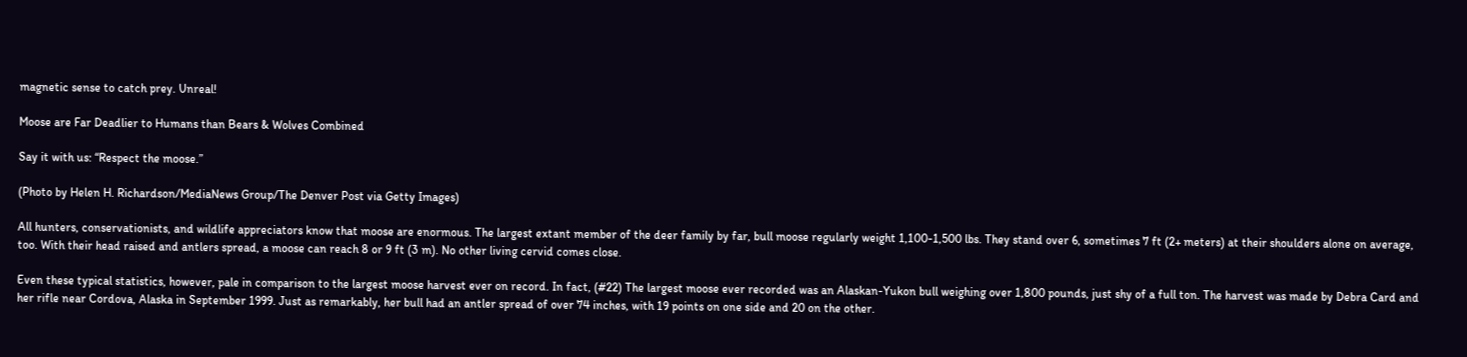magnetic sense to catch prey. Unreal!

Moose are Far Deadlier to Humans than Bears & Wolves Combined

Say it with us: “Respect the moose.”

(Photo by Helen H. Richardson/MediaNews Group/The Denver Post via Getty Images)

All hunters, conservationists, and wildlife appreciators know that moose are enormous. The largest extant member of the deer family by far, bull moose regularly weight 1,100-1,500 lbs. They stand over 6, sometimes 7 ft (2+ meters) at their shoulders alone on average, too. With their head raised and antlers spread, a moose can reach 8 or 9 ft (3 m). No other living cervid comes close.

Even these typical statistics, however, pale in comparison to the largest moose harvest ever on record. In fact, (#22) The largest moose ever recorded was an Alaskan-Yukon bull weighing over 1,800 pounds, just shy of a full ton. The harvest was made by Debra Card and her rifle near Cordova, Alaska in September 1999. Just as remarkably, her bull had an antler spread of over 74 inches, with 19 points on one side and 20 on the other.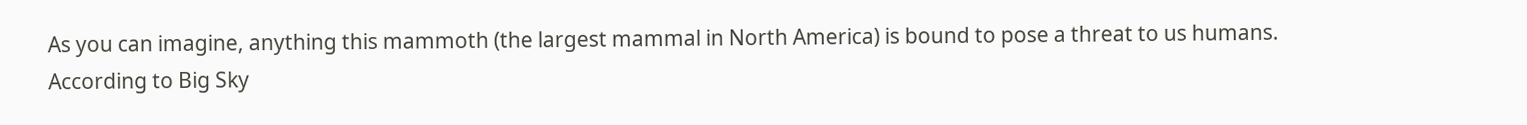As you can imagine, anything this mammoth (the largest mammal in North America) is bound to pose a threat to us humans. According to Big Sky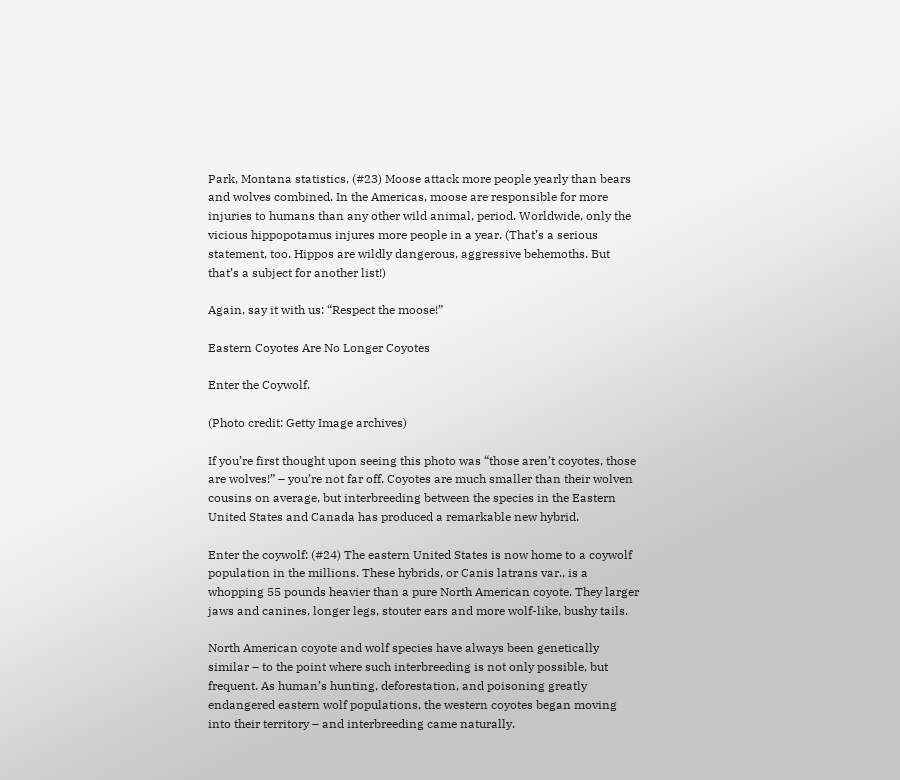Park, Montana statistics, (#23) Moose attack more people yearly than bears and wolves combined. In the Americas, moose are responsible for more injuries to humans than any other wild animal, period. Worldwide, only the vicious hippopotamus injures more people in a year. (That’s a serious statement, too. Hippos are wildly dangerous, aggressive behemoths. But that’s a subject for another list!)

Again, say it with us: “Respect the moose!”

Eastern Coyotes Are No Longer Coyotes

Enter the Coywolf.

(Photo credit: Getty Image archives)

If you’re first thought upon seeing this photo was “those aren’t coyotes, those are wolves!” – you’re not far off. Coyotes are much smaller than their wolven cousins on average, but interbreeding between the species in the Eastern United States and Canada has produced a remarkable new hybrid.

Enter the coywolf: (#24) The eastern United States is now home to a coywolf population in the millions. These hybrids, or Canis latrans var., is a whopping 55 pounds heavier than a pure North American coyote. They larger jaws and canines, longer legs, stouter ears and more wolf-like, bushy tails.

North American coyote and wolf species have always been genetically similar – to the point where such interbreeding is not only possible, but frequent. As human’s hunting, deforestation, and poisoning greatly endangered eastern wolf populations, the western coyotes began moving into their territory – and interbreeding came naturally.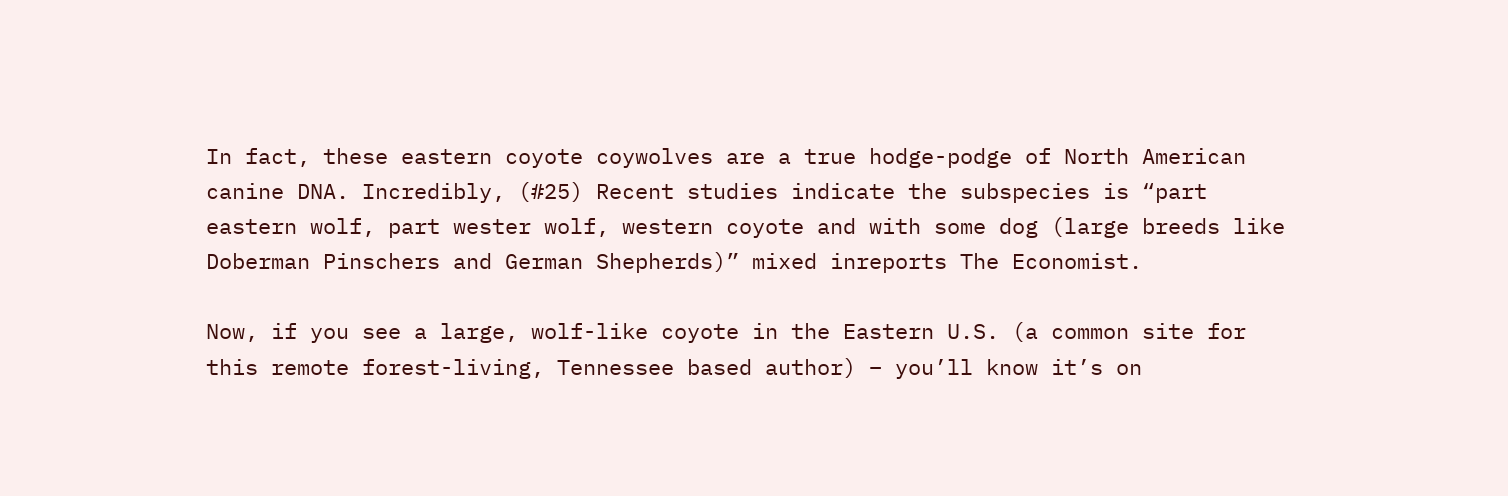In fact, these eastern coyote coywolves are a true hodge-podge of North American canine DNA. Incredibly, (#25) Recent studies indicate the subspecies is “part eastern wolf, part wester wolf, western coyote and with some dog (large breeds like Doberman Pinschers and German Shepherds)” mixed inreports The Economist.

Now, if you see a large, wolf-like coyote in the Eastern U.S. (a common site for this remote forest-living, Tennessee based author) – you’ll know it’s on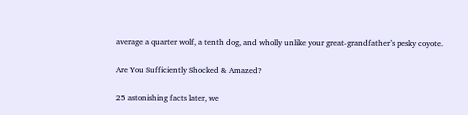average a quarter wolf, a tenth dog, and wholly unlike your great-grandfather’s pesky coyote.

Are You Sufficiently Shocked & Amazed?

25 astonishing facts later, we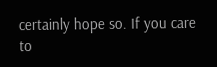certainly hope so. If you care to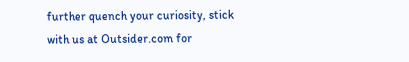further quench your curiosity, stick with us at Outsider.com for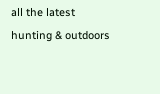all the latest hunting & outdoors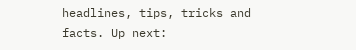headlines, tips, tricks and facts. Up next: